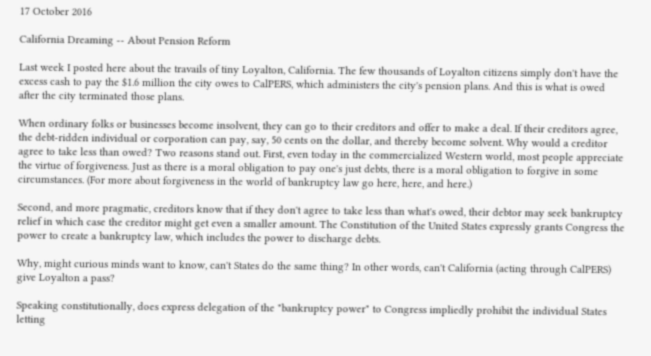17 October 2016

California Dreaming -- About Pension Reform

Last week I posted here about the travails of tiny Loyalton, California. The few thousands of Loyalton citizens simply don't have the excess cash to pay the $1.6 million the city owes to CalPERS, which administers the city's pension plans. And this is what is owed after the city terminated those plans.

When ordinary folks or businesses become insolvent, they can go to their creditors and offer to make a deal. If their creditors agree, the debt-ridden individual or corporation can pay, say, 50 cents on the dollar, and thereby become solvent. Why would a creditor agree to take less than owed? Two reasons stand out. First, even today in the commercialized Western world, most people appreciate the virtue of forgiveness. Just as there is a moral obligation to pay one's just debts, there is a moral obligation to forgive in some circumstances. (For more about forgiveness in the world of bankruptcy law go here, here, and here.)

Second, and more pragmatic, creditors know that if they don't agree to take less than what's owed, their debtor may seek bankruptcy relief in which case the creditor might get even a smaller amount. The Constitution of the United States expressly grants Congress the power to create a bankruptcy law, which includes the power to discharge debts.

Why, might curious minds want to know, can't States do the same thing? In other words, can't California (acting through CalPERS) give Loyalton a pass?

Speaking constitutionally, does express delegation of the "bankruptcy power" to Congress impliedly prohibit the individual States letting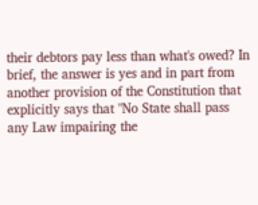their debtors pay less than what's owed? In brief, the answer is yes and in part from another provision of the Constitution that explicitly says that "No State shall pass any Law impairing the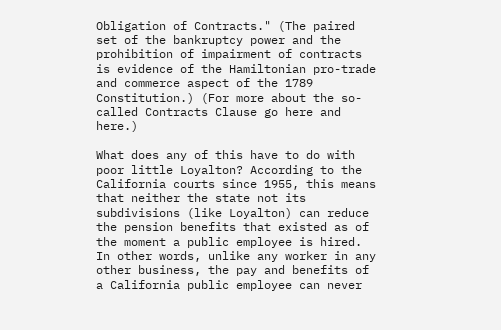Obligation of Contracts." (The paired set of the bankruptcy power and the prohibition of impairment of contracts is evidence of the Hamiltonian pro-trade and commerce aspect of the 1789 Constitution.) (For more about the so-called Contracts Clause go here and here.)

What does any of this have to do with poor little Loyalton? According to the California courts since 1955, this means that neither the state not its subdivisions (like Loyalton) can reduce the pension benefits that existed as of the moment a public employee is hired. In other words, unlike any worker in any other business, the pay and benefits of a California public employee can never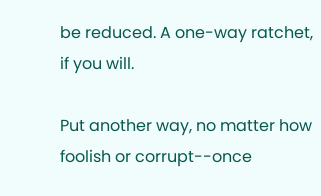be reduced. A one-way ratchet, if you will.

Put another way, no matter how foolish or corrupt--once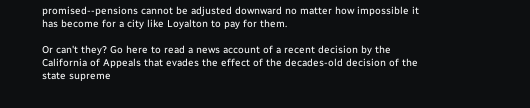promised--pensions cannot be adjusted downward no matter how impossible it has become for a city like Loyalton to pay for them.

Or can't they? Go here to read a news account of a recent decision by the California of Appeals that evades the effect of the decades-old decision of the state supreme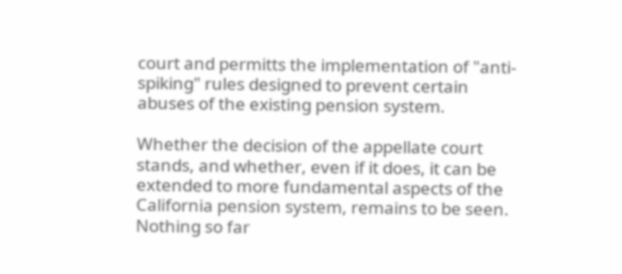court and permitts the implementation of "anti-spiking" rules designed to prevent certain abuses of the existing pension system.

Whether the decision of the appellate court stands, and whether, even if it does, it can be extended to more fundamental aspects of the California pension system, remains to be seen. Nothing so far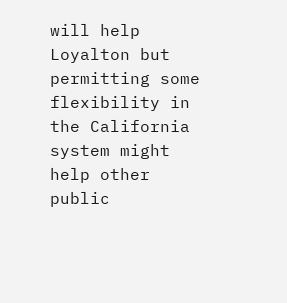will help Loyalton but permitting some flexibility in the California system might help other public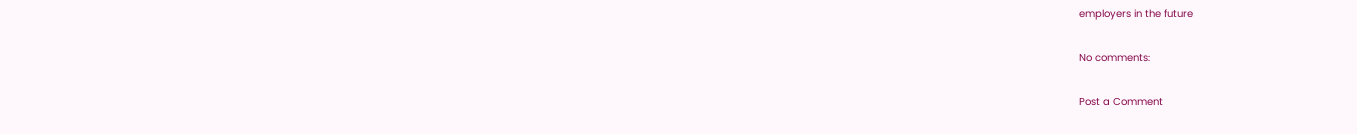employers in the future

No comments:

Post a Comment